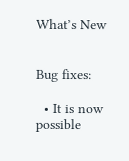What’s New


Bug fixes:

  • It is now possible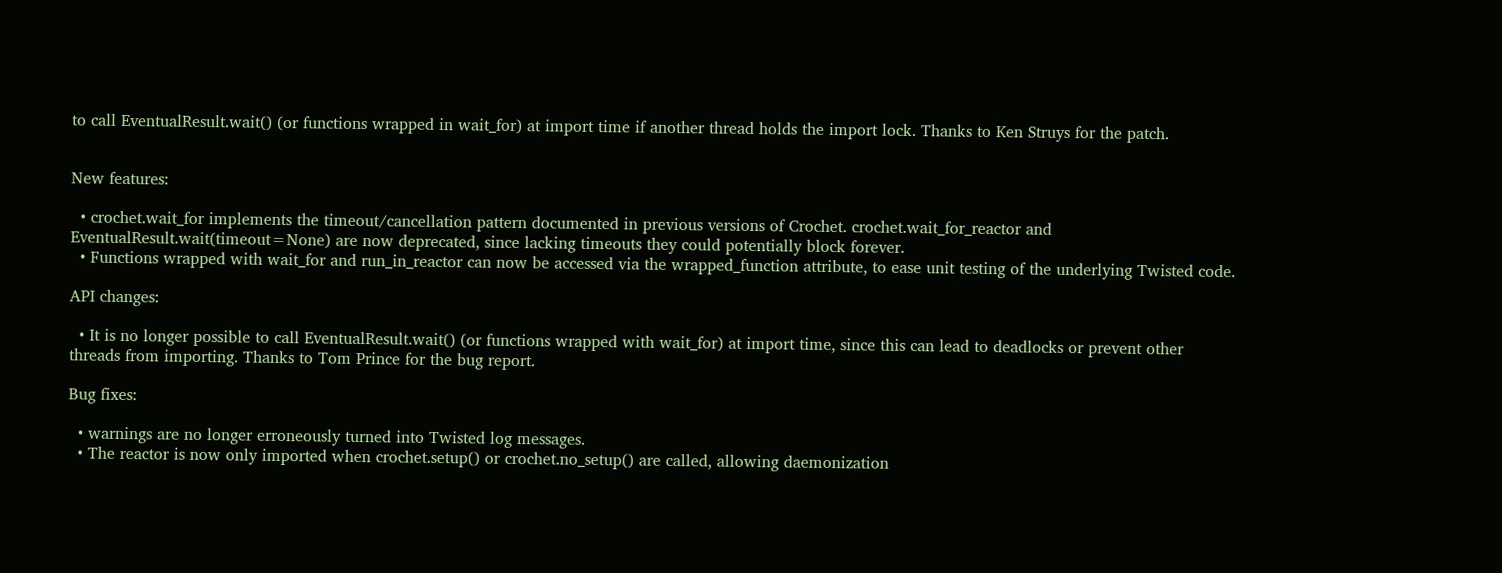to call EventualResult.wait() (or functions wrapped in wait_for) at import time if another thread holds the import lock. Thanks to Ken Struys for the patch.


New features:

  • crochet.wait_for implements the timeout/cancellation pattern documented in previous versions of Crochet. crochet.wait_for_reactor and EventualResult.wait(timeout=None) are now deprecated, since lacking timeouts they could potentially block forever.
  • Functions wrapped with wait_for and run_in_reactor can now be accessed via the wrapped_function attribute, to ease unit testing of the underlying Twisted code.

API changes:

  • It is no longer possible to call EventualResult.wait() (or functions wrapped with wait_for) at import time, since this can lead to deadlocks or prevent other threads from importing. Thanks to Tom Prince for the bug report.

Bug fixes:

  • warnings are no longer erroneously turned into Twisted log messages.
  • The reactor is now only imported when crochet.setup() or crochet.no_setup() are called, allowing daemonization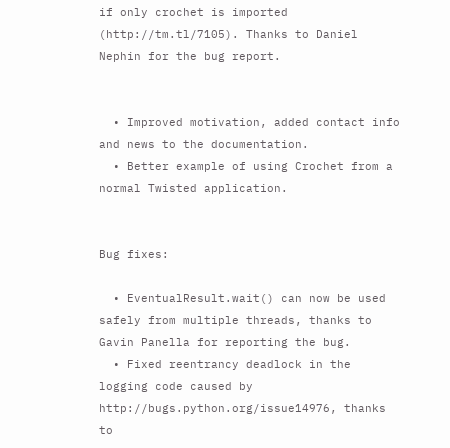if only crochet is imported (http://tm.tl/7105). Thanks to Daniel Nephin for the bug report.


  • Improved motivation, added contact info and news to the documentation.
  • Better example of using Crochet from a normal Twisted application.


Bug fixes:

  • EventualResult.wait() can now be used safely from multiple threads, thanks to Gavin Panella for reporting the bug.
  • Fixed reentrancy deadlock in the logging code caused by http://bugs.python.org/issue14976, thanks to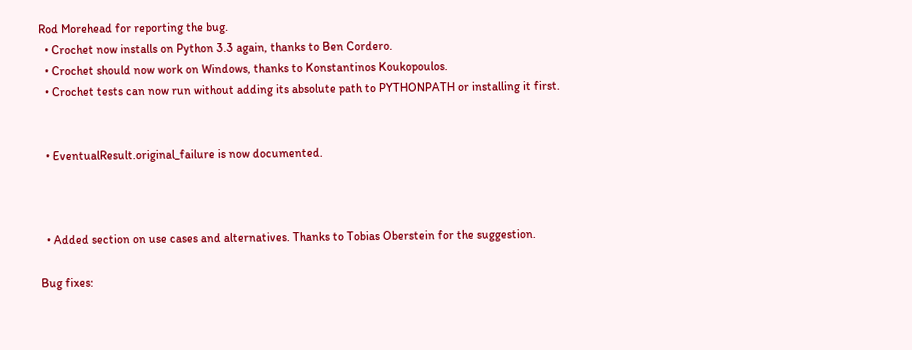Rod Morehead for reporting the bug.
  • Crochet now installs on Python 3.3 again, thanks to Ben Cordero.
  • Crochet should now work on Windows, thanks to Konstantinos Koukopoulos.
  • Crochet tests can now run without adding its absolute path to PYTHONPATH or installing it first.


  • EventualResult.original_failure is now documented.



  • Added section on use cases and alternatives. Thanks to Tobias Oberstein for the suggestion.

Bug fixes: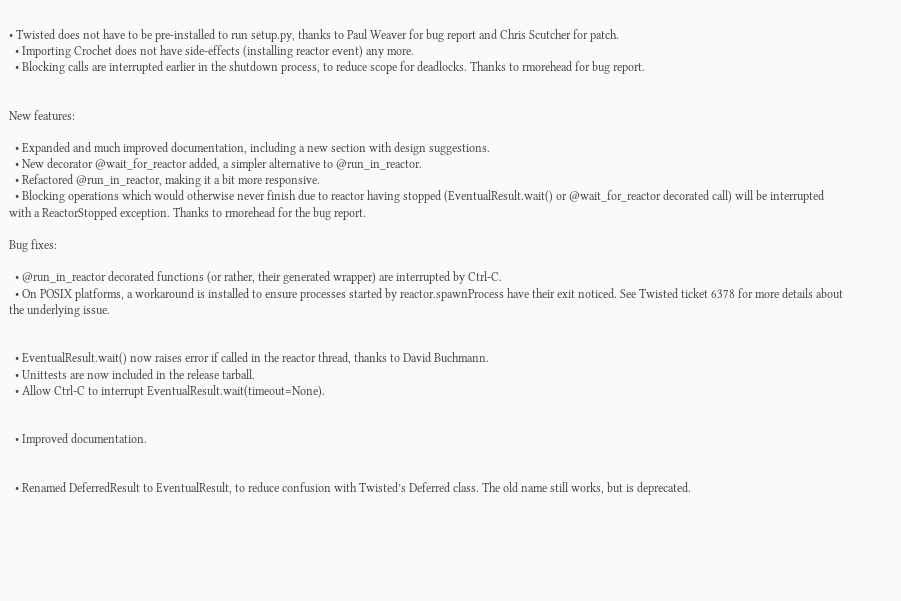• Twisted does not have to be pre-installed to run setup.py, thanks to Paul Weaver for bug report and Chris Scutcher for patch.
  • Importing Crochet does not have side-effects (installing reactor event) any more.
  • Blocking calls are interrupted earlier in the shutdown process, to reduce scope for deadlocks. Thanks to rmorehead for bug report.


New features:

  • Expanded and much improved documentation, including a new section with design suggestions.
  • New decorator @wait_for_reactor added, a simpler alternative to @run_in_reactor.
  • Refactored @run_in_reactor, making it a bit more responsive.
  • Blocking operations which would otherwise never finish due to reactor having stopped (EventualResult.wait() or @wait_for_reactor decorated call) will be interrupted with a ReactorStopped exception. Thanks to rmorehead for the bug report.

Bug fixes:

  • @run_in_reactor decorated functions (or rather, their generated wrapper) are interrupted by Ctrl-C.
  • On POSIX platforms, a workaround is installed to ensure processes started by reactor.spawnProcess have their exit noticed. See Twisted ticket 6378 for more details about the underlying issue.


  • EventualResult.wait() now raises error if called in the reactor thread, thanks to David Buchmann.
  • Unittests are now included in the release tarball.
  • Allow Ctrl-C to interrupt EventualResult.wait(timeout=None).


  • Improved documentation.


  • Renamed DeferredResult to EventualResult, to reduce confusion with Twisted’s Deferred class. The old name still works, but is deprecated.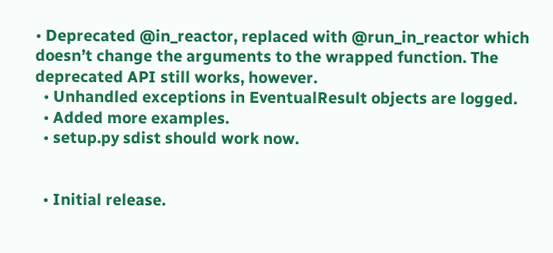• Deprecated @in_reactor, replaced with @run_in_reactor which doesn’t change the arguments to the wrapped function. The deprecated API still works, however.
  • Unhandled exceptions in EventualResult objects are logged.
  • Added more examples.
  • setup.py sdist should work now.


  • Initial release.